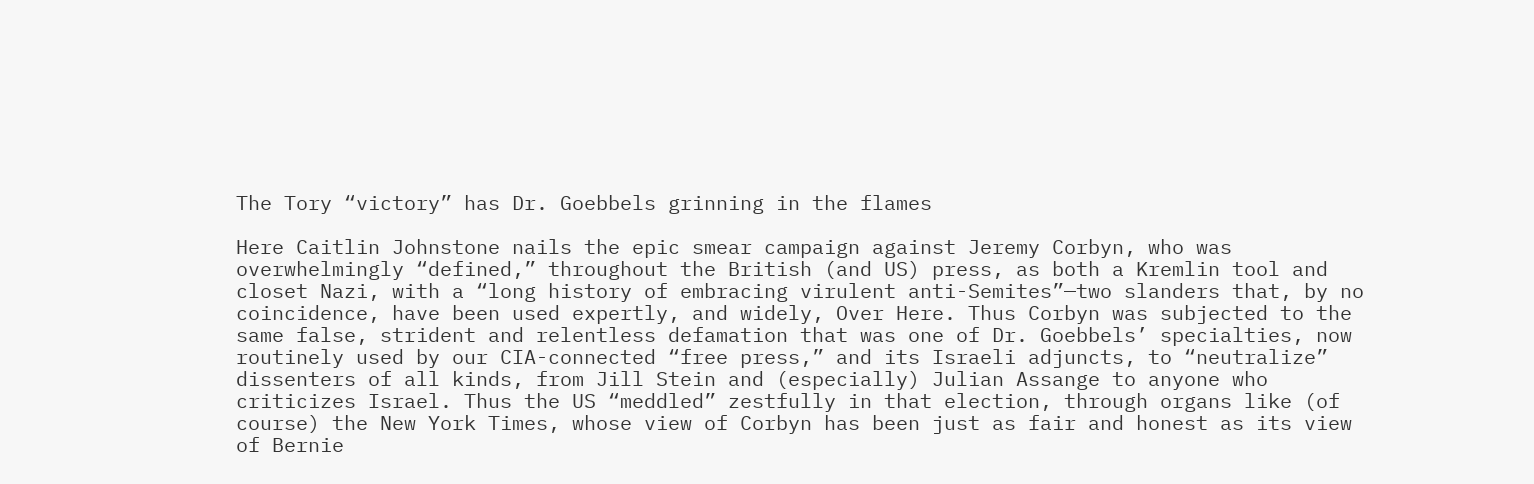The Tory “victory” has Dr. Goebbels grinning in the flames

Here Caitlin Johnstone nails the epic smear campaign against Jeremy Corbyn, who was overwhelmingly “defined,” throughout the British (and US) press, as both a Kremlin tool and closet Nazi, with a “long history of embracing virulent anti-Semites”—two slanders that, by no coincidence, have been used expertly, and widely, Over Here. Thus Corbyn was subjected to the same false, strident and relentless defamation that was one of Dr. Goebbels’ specialties, now routinely used by our CIA-connected “free press,” and its Israeli adjuncts, to “neutralize” dissenters of all kinds, from Jill Stein and (especially) Julian Assange to anyone who criticizes Israel. Thus the US “meddled” zestfully in that election, through organs like (of course) the New York Times, whose view of Corbyn has been just as fair and honest as its view of Bernie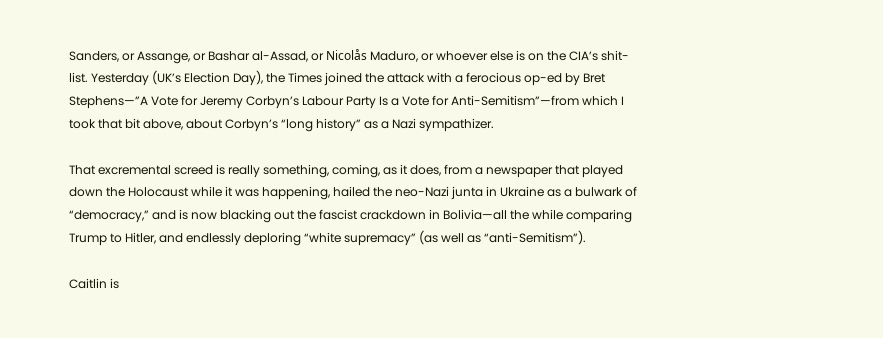Sanders, or Assange, or Bashar al-Assad, or Nicolås Maduro, or whoever else is on the CIA’s shit-list. Yesterday (UK’s Election Day), the Times joined the attack with a ferocious op-ed by Bret Stephens—”A Vote for Jeremy Corbyn’s Labour Party Is a Vote for Anti-Semitism”—from which I took that bit above, about Corbyn’s “long history” as a Nazi sympathizer.

That excremental screed is really something, coming, as it does, from a newspaper that played down the Holocaust while it was happening, hailed the neo-Nazi junta in Ukraine as a bulwark of “democracy,” and is now blacking out the fascist crackdown in Bolivia—all the while comparing Trump to Hitler, and endlessly deploring “white supremacy” (as well as “anti-Semitism”).

Caitlin is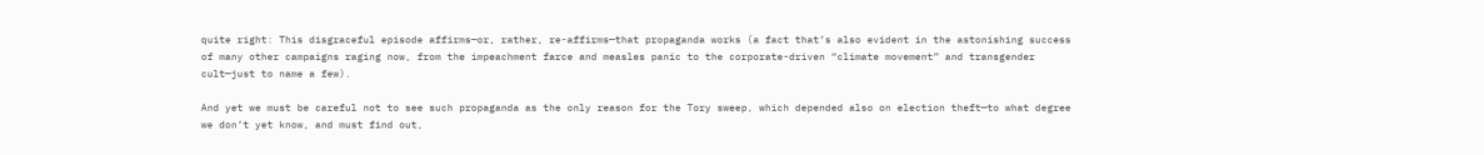quite right: This disgraceful episode affirms—or, rather, re-affirms—that propaganda works (a fact that’s also evident in the astonishing success of many other campaigns raging now, from the impeachment farce and measles panic to the corporate-driven “climate movement” and transgender cult—just to name a few).

And yet we must be careful not to see such propaganda as the only reason for the Tory sweep, which depended also on election theft—to what degree we don’t yet know, and must find out,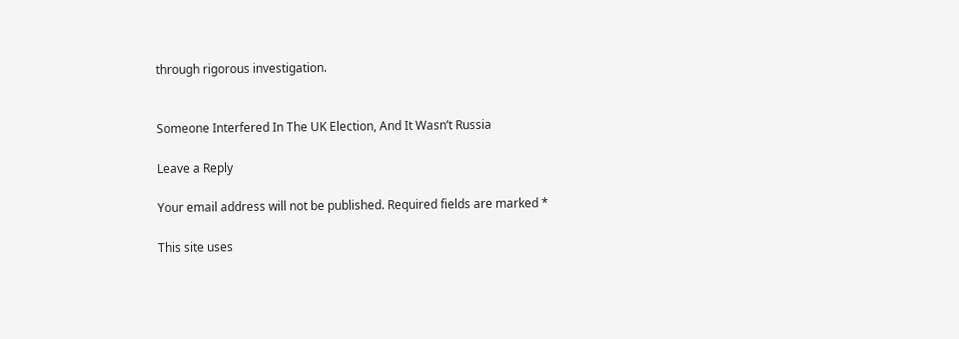through rigorous investigation.


Someone Interfered In The UK Election, And It Wasn’t Russia

Leave a Reply

Your email address will not be published. Required fields are marked *

This site uses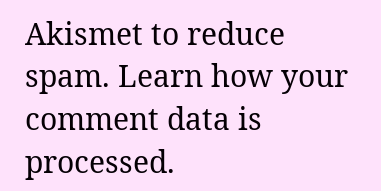Akismet to reduce spam. Learn how your comment data is processed.